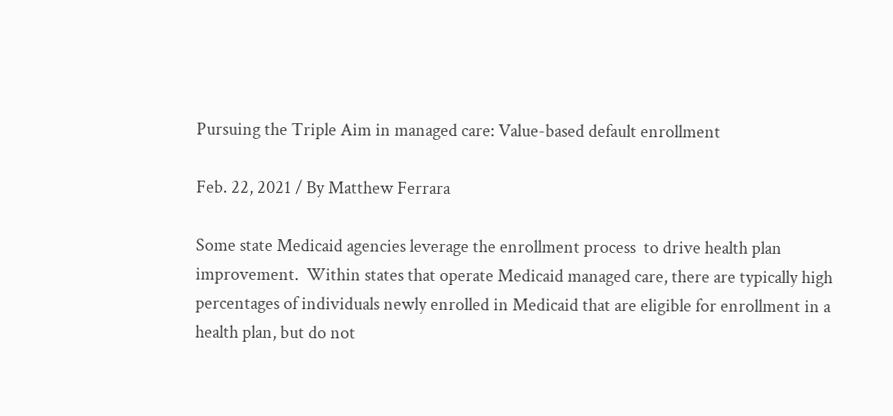Pursuing the Triple Aim in managed care: Value-based default enrollment

Feb. 22, 2021 / By Matthew Ferrara

Some state Medicaid agencies leverage the enrollment process  to drive health plan improvement.  Within states that operate Medicaid managed care, there are typically high percentages of individuals newly enrolled in Medicaid that are eligible for enrollment in a health plan, but do not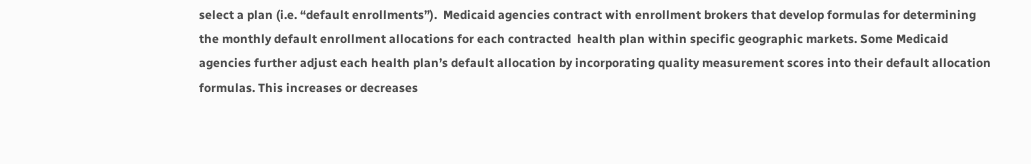select a plan (i.e. “default enrollments”).  Medicaid agencies contract with enrollment brokers that develop formulas for determining the monthly default enrollment allocations for each contracted  health plan within specific geographic markets. Some Medicaid agencies further adjust each health plan’s default allocation by incorporating quality measurement scores into their default allocation formulas. This increases or decreases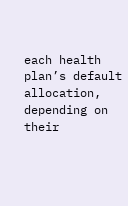each health plan’s default allocation, depending on their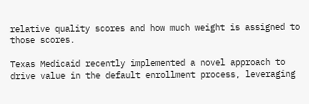relative quality scores and how much weight is assigned to those scores.

Texas Medicaid recently implemented a novel approach to drive value in the default enrollment process, leveraging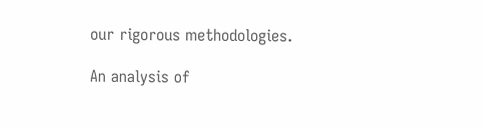our rigorous methodologies.

An analysis of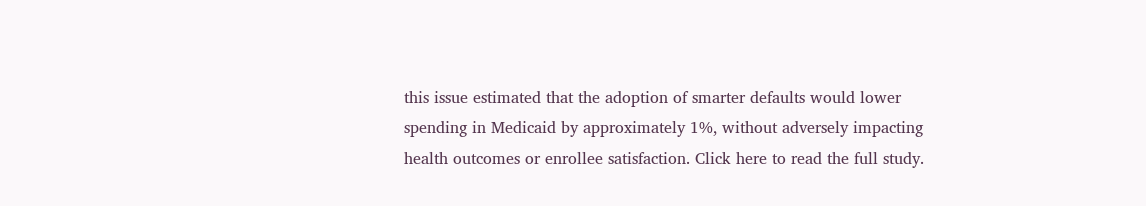this issue estimated that the adoption of smarter defaults would lower spending in Medicaid by approximately 1%, without adversely impacting health outcomes or enrollee satisfaction. Click here to read the full study.